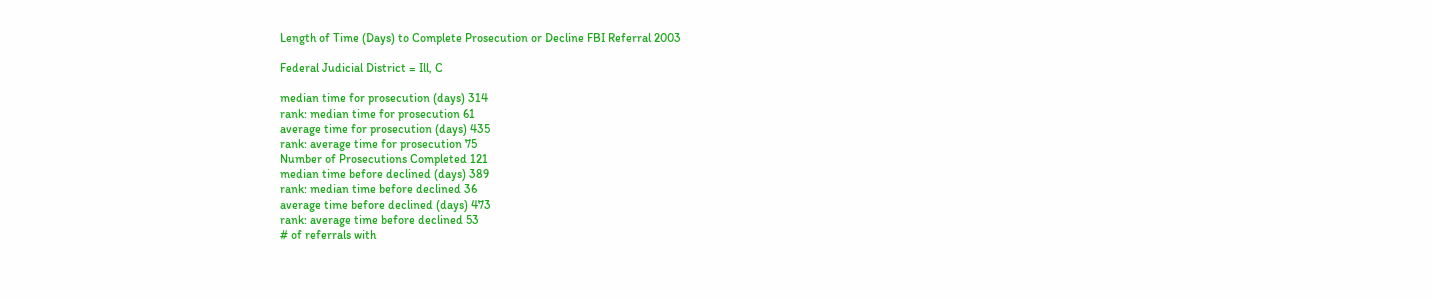Length of Time (Days) to Complete Prosecution or Decline FBI Referral 2003

Federal Judicial District = Ill, C

median time for prosecution (days) 314
rank: median time for prosecution 61
average time for prosecution (days) 435
rank: average time for prosecution 75
Number of Prosecutions Completed 121
median time before declined (days) 389
rank: median time before declined 36
average time before declined (days) 473
rank: average time before declined 53
# of referrals with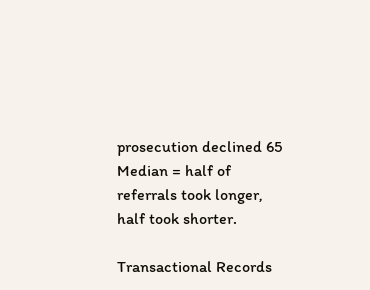prosecution declined 65
Median = half of referrals took longer, half took shorter.

Transactional Records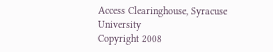Access Clearinghouse, Syracuse University
Copyright 2008